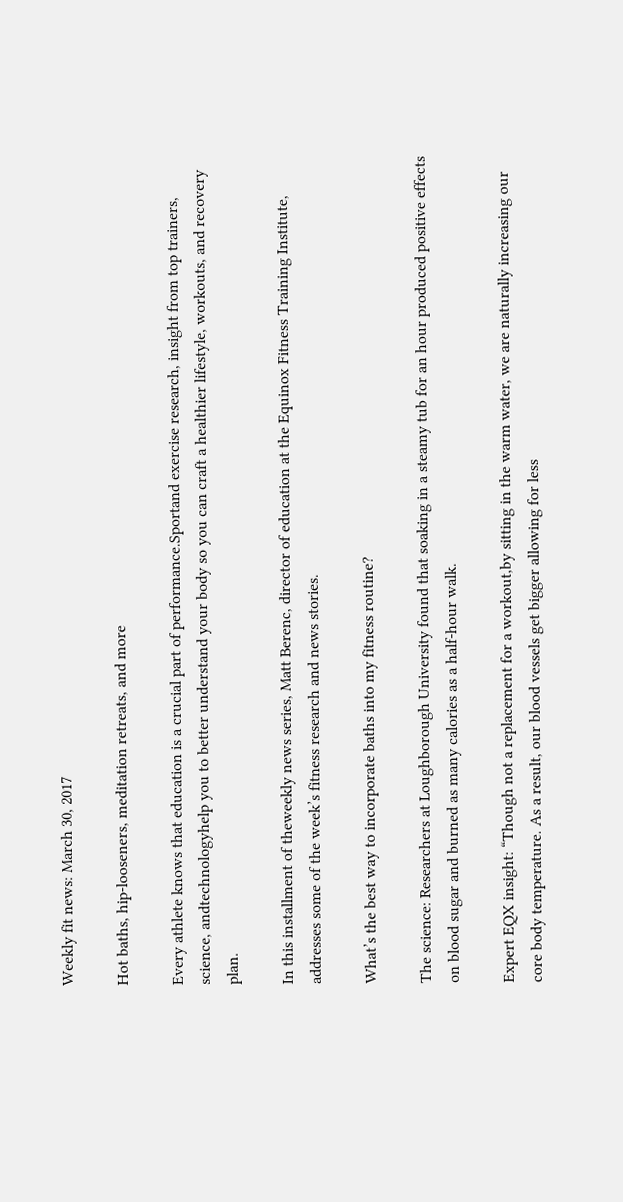Weekly fit news: March 30, 2017

Hot baths, hip-looseners, meditation retreats, and more

Every athlete knows that education is a crucial part of performance.Sportand exercise research, insight from top trainers, science, andtechnologyhelp you to better understand your body so you can craft a healthier lifestyle, workouts, and recovery plan.

In this installment of theweekly news series, Matt Berenc, director of education at the Equinox Fitness Training Institute, addresses some of the week’s fitness research and news stories.

What’s the best way to incorporate baths into my fitness routine?

The science: Researchers at Loughborough University found that soaking in a steamy tub for an hour produced positive effects on blood sugar and burned as many calories as a half-hour walk.

Expert EQX insight: “Though not a replacement for a workout,by sitting in the warm water, we are naturally increasing our core body temperature. As a result, our blood vessels get bigger allowing for less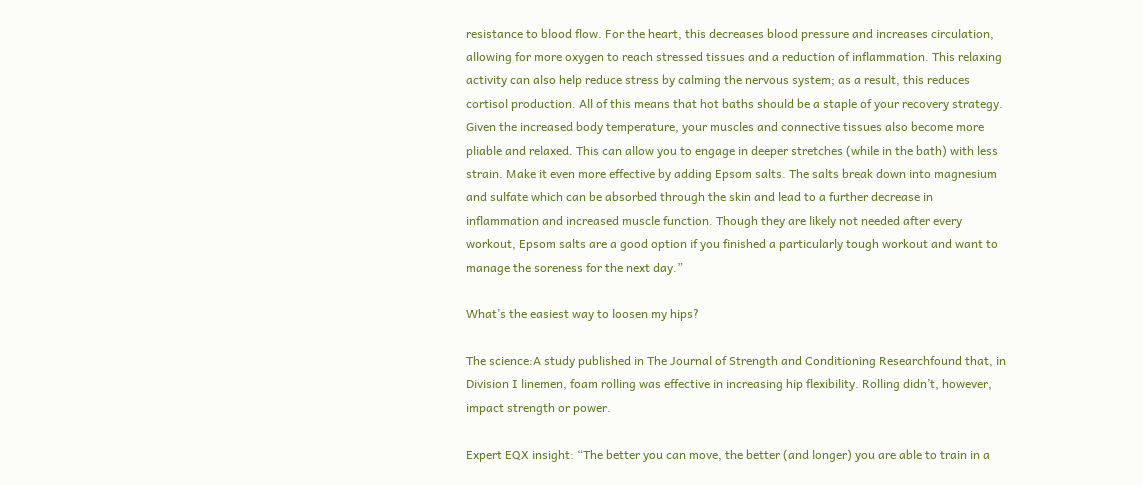resistance to blood flow. For the heart, this decreases blood pressure and increases circulation, allowing for more oxygen to reach stressed tissues and a reduction of inflammation. This relaxing activity can also help reduce stress by calming the nervous system; as a result, this reduces cortisol production. All of this means that hot baths should be a staple of your recovery strategy. Given the increased body temperature, your muscles and connective tissues also become more pliable and relaxed. This can allow you to engage in deeper stretches (while in the bath) with less strain. Make it even more effective by adding Epsom salts. The salts break down into magnesium and sulfate which can be absorbed through the skin and lead to a further decrease in inflammation and increased muscle function. Though they are likely not needed after every workout, Epsom salts are a good option if you finished a particularly tough workout and want to manage the soreness for the next day.”

What’s the easiest way to loosen my hips?

The science:A study published in The Journal of Strength and Conditioning Researchfound that, in Division I linemen, foam rolling was effective in increasing hip flexibility. Rolling didn’t, however, impact strength or power.

Expert EQX insight: “The better you can move, the better (and longer) you are able to train in a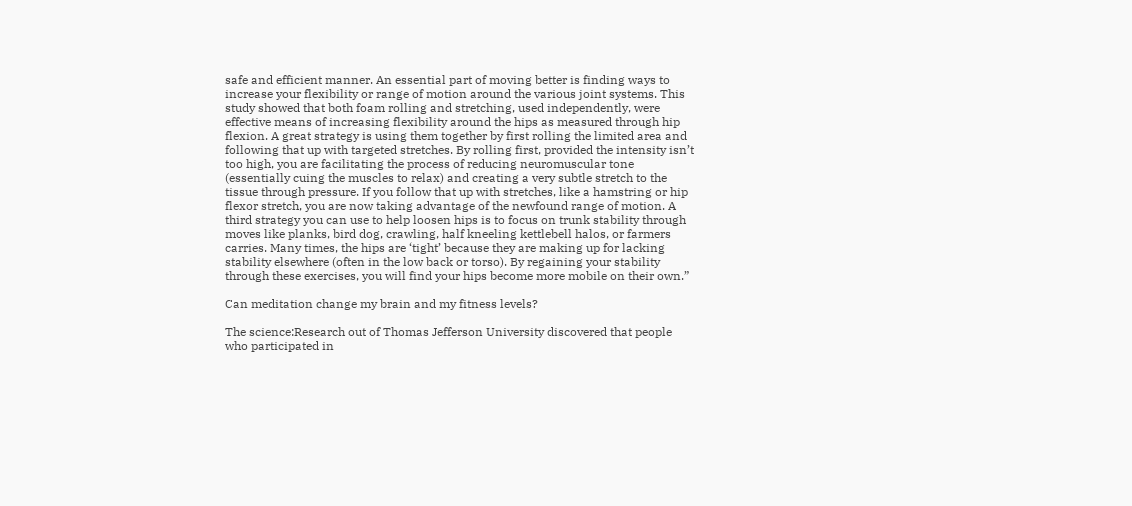safe and efficient manner. An essential part of moving better is finding ways to increase your flexibility or range of motion around the various joint systems. This study showed that both foam rolling and stretching, used independently, were effective means of increasing flexibility around the hips as measured through hip flexion. A great strategy is using them together by first rolling the limited area and following that up with targeted stretches. By rolling first, provided the intensity isn’t too high, you are facilitating the process of reducing neuromuscular tone (essentially cuing the muscles to relax) and creating a very subtle stretch to the tissue through pressure. If you follow that up with stretches, like a hamstring or hip flexor stretch, you are now taking advantage of the newfound range of motion. A third strategy you can use to help loosen hips is to focus on trunk stability through moves like planks, bird dog, crawling, half kneeling kettlebell halos, or farmers carries. Many times, the hips are ‘tight’ because they are making up for lacking stability elsewhere (often in the low back or torso). By regaining your stability through these exercises, you will find your hips become more mobile on their own.”

Can meditation change my brain and my fitness levels?

The science:Research out of Thomas Jefferson University discovered that people who participated in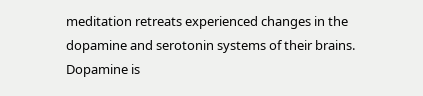meditation retreats experienced changes in the dopamine and serotonin systems of their brains. Dopamine is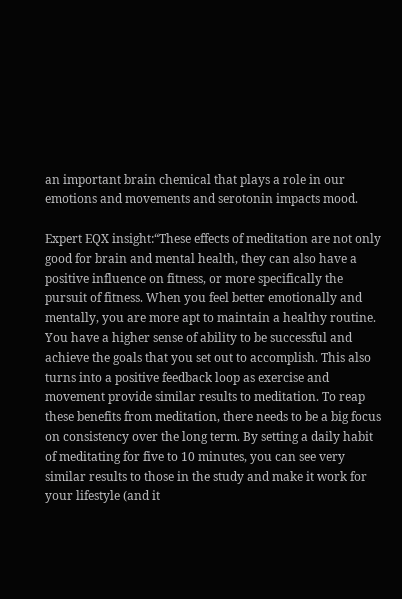an important brain chemical that plays a role in our emotions and movements and serotonin impacts mood.

Expert EQX insight:“These effects of meditation are not only good for brain and mental health, they can also have a positive influence on fitness, or more specifically the pursuit of fitness. When you feel better emotionally and mentally, you are more apt to maintain a healthy routine. You have a higher sense of ability to be successful and achieve the goals that you set out to accomplish. This also turns into a positive feedback loop as exercise and movement provide similar results to meditation. To reap these benefits from meditation, there needs to be a big focus on consistency over the long term. By setting a daily habit of meditating for five to 10 minutes, you can see very similar results to those in the study and make it work for your lifestyle (and it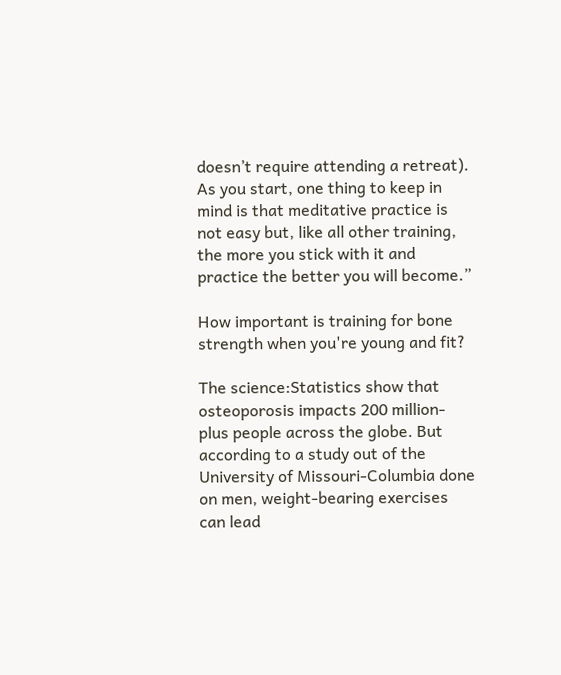doesn’t require attending a retreat). As you start, one thing to keep in mind is that meditative practice is not easy but, like all other training, the more you stick with it and practice the better you will become.”

How important is training for bone strength when you're young and fit?

The science:Statistics show that osteoporosis impacts 200 million-plus people across the globe. But according to a study out of the University of Missouri-Columbia done on men, weight-bearing exercises can lead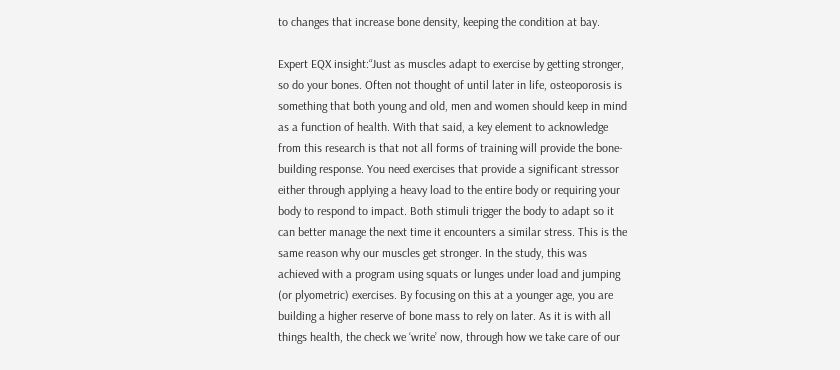to changes that increase bone density, keeping the condition at bay.

Expert EQX insight:“Just as muscles adapt to exercise by getting stronger, so do your bones. Often not thought of until later in life, osteoporosis is something that both young and old, men and women should keep in mind as a function of health. With that said, a key element to acknowledge from this research is that not all forms of training will provide the bone-building response. You need exercises that provide a significant stressor either through applying a heavy load to the entire body or requiring your body to respond to impact. Both stimuli trigger the body to adapt so it can better manage the next time it encounters a similar stress. This is the same reason why our muscles get stronger. In the study, this was achieved with a program using squats or lunges under load and jumping (or plyometric) exercises. By focusing on this at a younger age, you are building a higher reserve of bone mass to rely on later. As it is with all things health, the check we ‘write’ now, through how we take care of our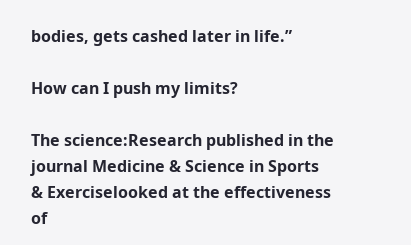bodies, gets cashed later in life.”

How can I push my limits?

The science:Research published in the journal Medicine & Science in Sports & Exerciselooked at the effectiveness of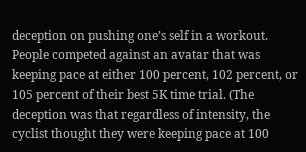deception on pushing one’s self in a workout. People competed against an avatar that was keeping pace at either 100 percent, 102 percent, or 105 percent of their best 5K time trial. (The deception was that regardless of intensity, the cyclist thought they were keeping pace at 100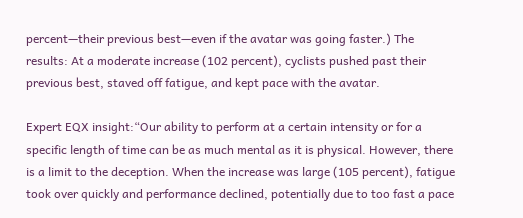percent—their previous best—even if the avatar was going faster.) The results: At a moderate increase (102 percent), cyclists pushed past their previous best, staved off fatigue, and kept pace with the avatar.

Expert EQX insight:“Our ability to perform at a certain intensity or for a specific length of time can be as much mental as it is physical. However, there is a limit to the deception. When the increase was large (105 percent), fatigue took over quickly and performance declined, potentially due to too fast a pace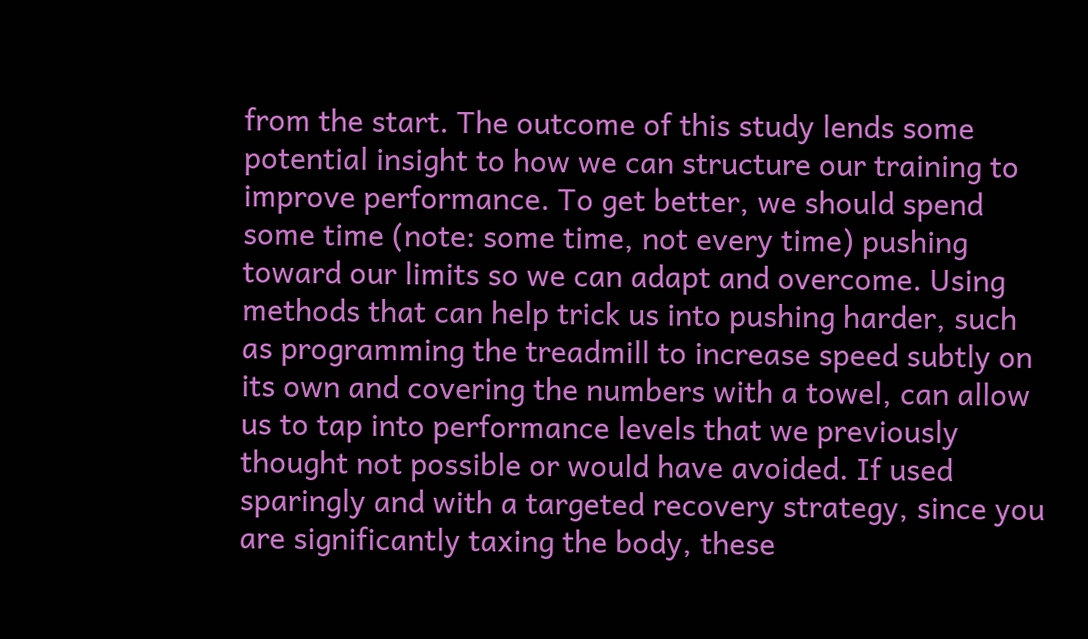from the start. The outcome of this study lends some potential insight to how we can structure our training to improve performance. To get better, we should spend some time (note: some time, not every time) pushing toward our limits so we can adapt and overcome. Using methods that can help trick us into pushing harder, such as programming the treadmill to increase speed subtly on its own and covering the numbers with a towel, can allow us to tap into performance levels that we previously thought not possible or would have avoided. If used sparingly and with a targeted recovery strategy, since you are significantly taxing the body, these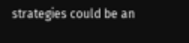strategies could be an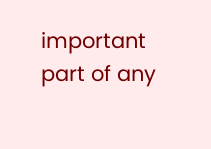important part of any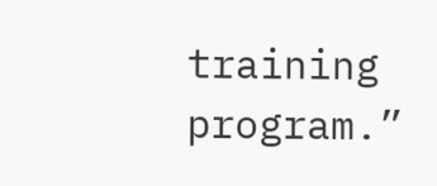training program.”